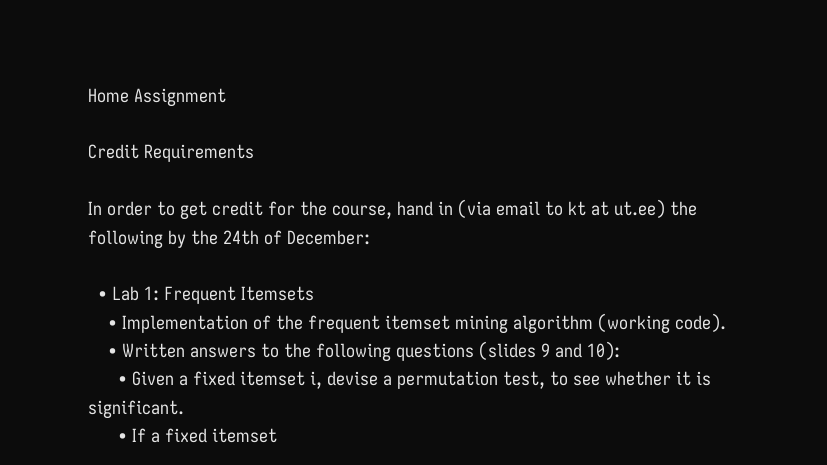Home Assignment

Credit Requirements

In order to get credit for the course, hand in (via email to kt at ut.ee) the following by the 24th of December:

  • Lab 1: Frequent Itemsets
    • Implementation of the frequent itemset mining algorithm (working code).
    • Written answers to the following questions (slides 9 and 10):
      • Given a fixed itemset i, devise a permutation test, to see whether it is significant.
      • If a fixed itemset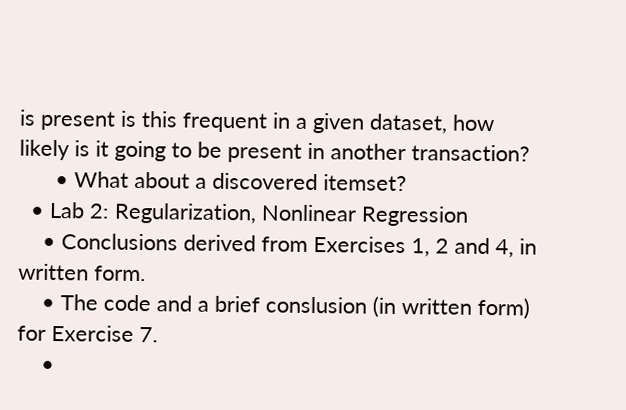is present is this frequent in a given dataset, how likely is it going to be present in another transaction?
      • What about a discovered itemset?
  • Lab 2: Regularization, Nonlinear Regression
    • Conclusions derived from Exercises 1, 2 and 4, in written form.
    • The code and a brief conslusion (in written form) for Exercise 7.
    •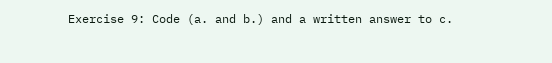Exercise 9: Code (a. and b.) and a written answer to c.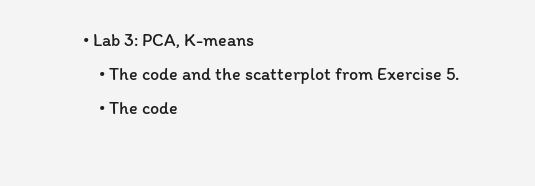• Lab 3: PCA, K-means
    • The code and the scatterplot from Exercise 5.
    • The code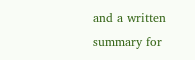and a written summary for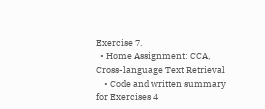Exercise 7.
  • Home Assignment: CCA, Cross-language Text Retrieval
    • Code and written summary for Exercises 4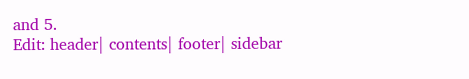and 5.
Edit: header| contents| footer| sidebar